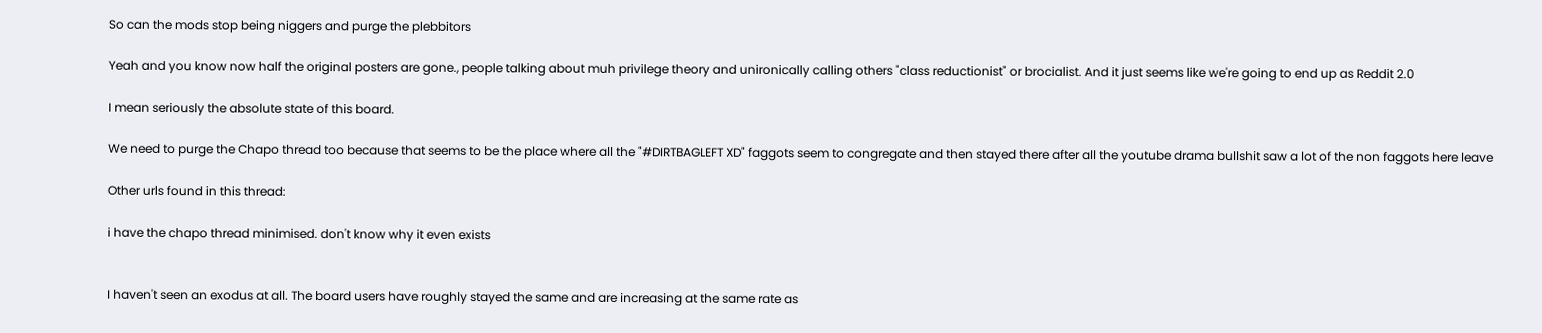So can the mods stop being niggers and purge the plebbitors

Yeah and you know now half the original posters are gone., people talking about muh privilege theory and unironically calling others "class reductionist" or brocialist. And it just seems like we're going to end up as Reddit 2.0

I mean seriously the absolute state of this board.

We need to purge the Chapo thread too because that seems to be the place where all the "#DIRTBAGLEFT XD" faggots seem to congregate and then stayed there after all the youtube drama bullshit saw a lot of the non faggots here leave

Other urls found in this thread:

i have the chapo thread minimised. don't know why it even exists


I haven't seen an exodus at all. The board users have roughly stayed the same and are increasing at the same rate as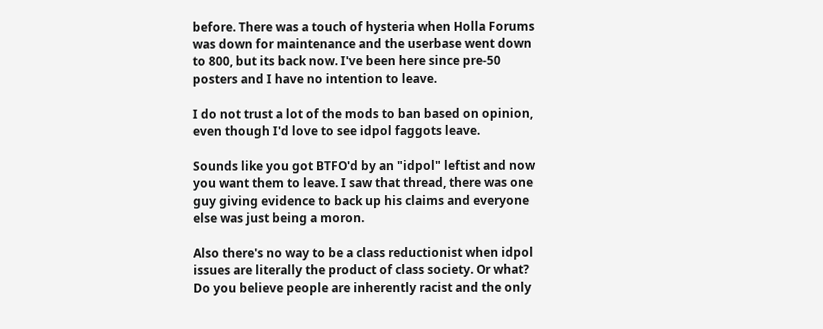before. There was a touch of hysteria when Holla Forums was down for maintenance and the userbase went down to 800, but its back now. I've been here since pre-50 posters and I have no intention to leave.

I do not trust a lot of the mods to ban based on opinion, even though I'd love to see idpol faggots leave.

Sounds like you got BTFO'd by an "idpol" leftist and now you want them to leave. I saw that thread, there was one guy giving evidence to back up his claims and everyone else was just being a moron.

Also there's no way to be a class reductionist when idpol issues are literally the product of class society. Or what? Do you believe people are inherently racist and the only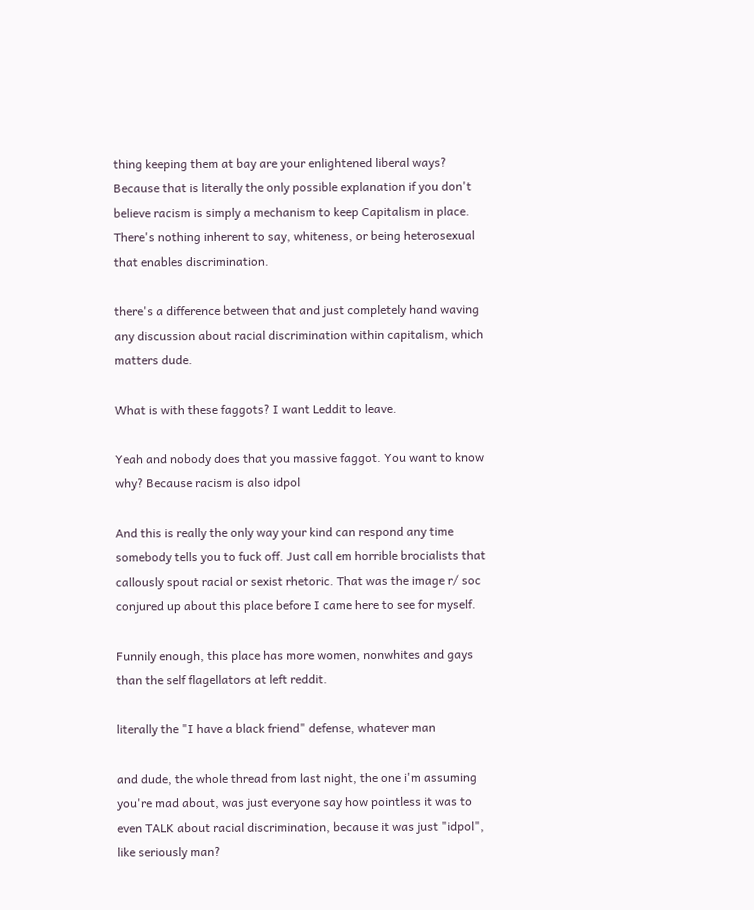thing keeping them at bay are your enlightened liberal ways? Because that is literally the only possible explanation if you don't believe racism is simply a mechanism to keep Capitalism in place. There's nothing inherent to say, whiteness, or being heterosexual that enables discrimination.

there's a difference between that and just completely hand waving any discussion about racial discrimination within capitalism, which matters dude.

What is with these faggots? I want Leddit to leave.

Yeah and nobody does that you massive faggot. You want to know why? Because racism is also idpol

And this is really the only way your kind can respond any time somebody tells you to fuck off. Just call em horrible brocialists that callously spout racial or sexist rhetoric. That was the image r/ soc conjured up about this place before I came here to see for myself.

Funnily enough, this place has more women, nonwhites and gays than the self flagellators at left reddit.

literally the "I have a black friend" defense, whatever man

and dude, the whole thread from last night, the one i'm assuming you're mad about, was just everyone say how pointless it was to even TALK about racial discrimination, because it was just "idpol", like seriously man?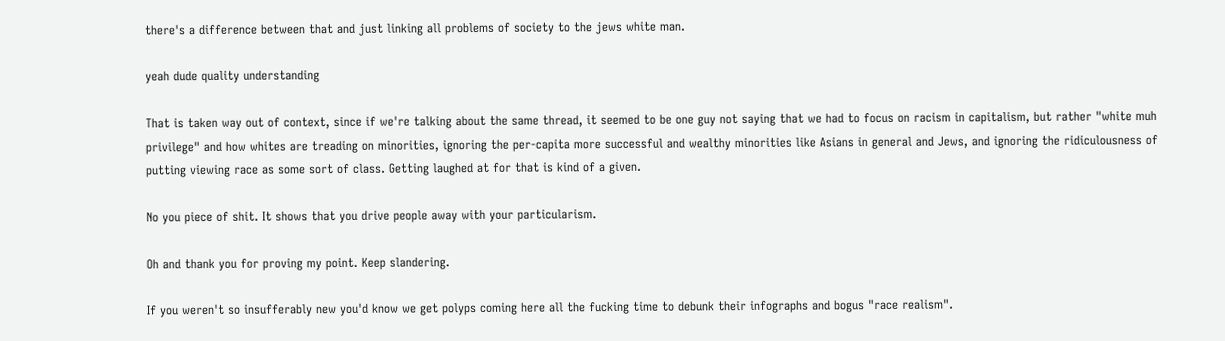there's a difference between that and just linking all problems of society to the jews white man.

yeah dude quality understanding

That is taken way out of context, since if we're talking about the same thread, it seemed to be one guy not saying that we had to focus on racism in capitalism, but rather "white muh privilege" and how whites are treading on minorities, ignoring the per-capita more successful and wealthy minorities like Asians in general and Jews, and ignoring the ridiculousness of putting viewing race as some sort of class. Getting laughed at for that is kind of a given.

No you piece of shit. It shows that you drive people away with your particularism.

Oh and thank you for proving my point. Keep slandering.

If you weren't so insufferably new you'd know we get polyps coming here all the fucking time to debunk their infographs and bogus "race realism".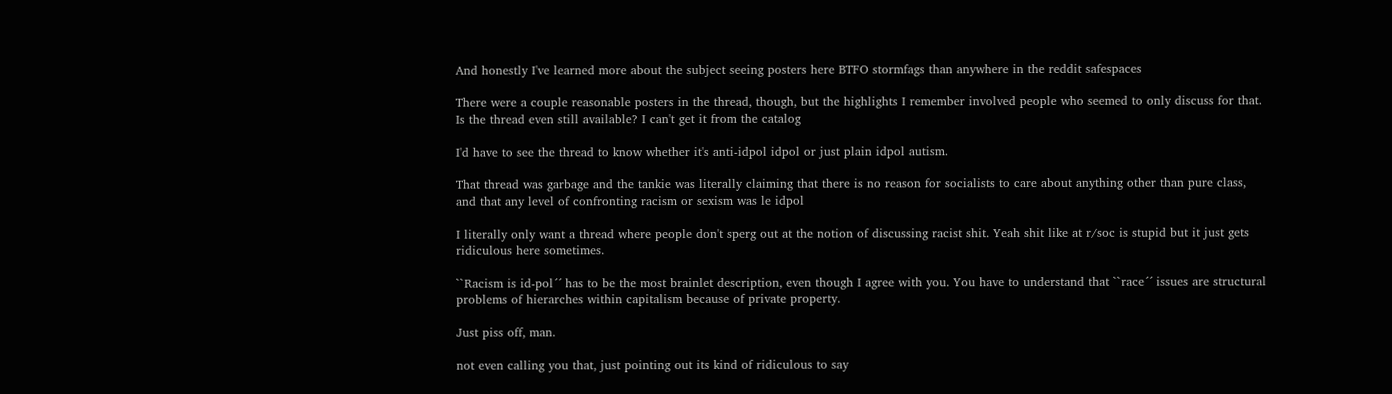And honestly I've learned more about the subject seeing posters here BTFO stormfags than anywhere in the reddit safespaces

There were a couple reasonable posters in the thread, though, but the highlights I remember involved people who seemed to only discuss for that. Is the thread even still available? I can't get it from the catalog

I'd have to see the thread to know whether it's anti-idpol idpol or just plain idpol autism.

That thread was garbage and the tankie was literally claiming that there is no reason for socialists to care about anything other than pure class, and that any level of confronting racism or sexism was le idpol

I literally only want a thread where people don't sperg out at the notion of discussing racist shit. Yeah shit like at r/soc is stupid but it just gets ridiculous here sometimes.

``Racism is id-pol´´ has to be the most brainlet description, even though I agree with you. You have to understand that ``race´´ issues are structural problems of hierarches within capitalism because of private property.

Just piss off, man.

not even calling you that, just pointing out its kind of ridiculous to say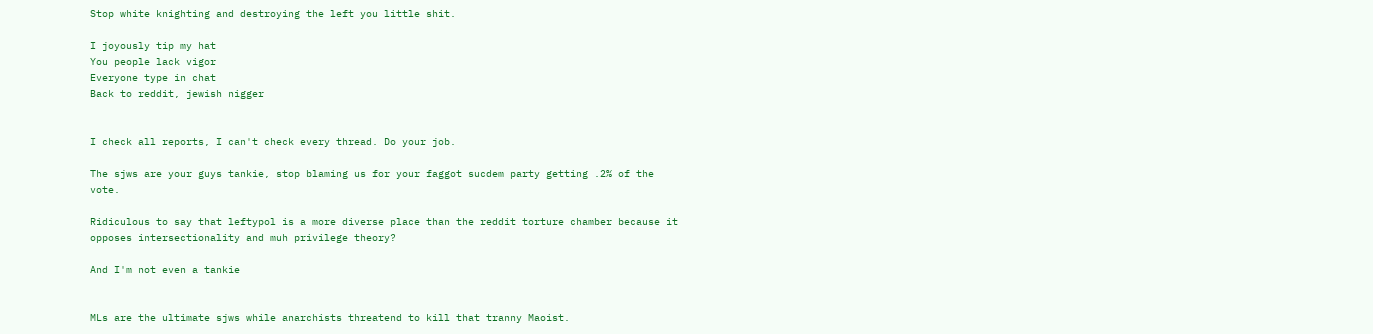Stop white knighting and destroying the left you little shit.

I joyously tip my hat
You people lack vigor
Everyone type in chat
Back to reddit, jewish nigger


I check all reports, I can't check every thread. Do your job.

The sjws are your guys tankie, stop blaming us for your faggot sucdem party getting .2% of the vote.

Ridiculous to say that leftypol is a more diverse place than the reddit torture chamber because it opposes intersectionality and muh privilege theory?

And I'm not even a tankie


MLs are the ultimate sjws while anarchists threatend to kill that tranny Maoist.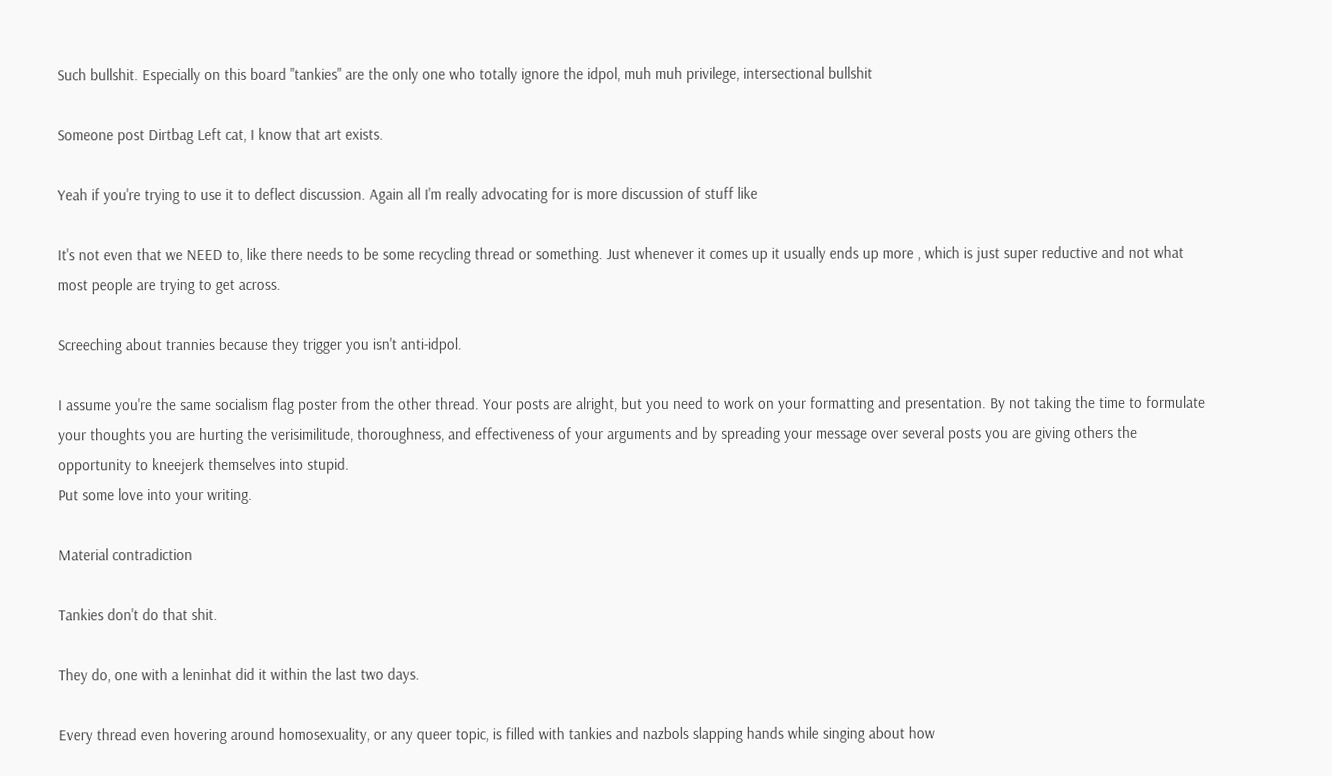Such bullshit. Especially on this board "tankies" are the only one who totally ignore the idpol, muh muh privilege, intersectional bullshit

Someone post Dirtbag Left cat, I know that art exists.

Yeah if you're trying to use it to deflect discussion. Again all I'm really advocating for is more discussion of stuff like

It's not even that we NEED to, like there needs to be some recycling thread or something. Just whenever it comes up it usually ends up more , which is just super reductive and not what most people are trying to get across.

Screeching about trannies because they trigger you isn't anti-idpol.

I assume you're the same socialism flag poster from the other thread. Your posts are alright, but you need to work on your formatting and presentation. By not taking the time to formulate your thoughts you are hurting the verisimilitude, thoroughness, and effectiveness of your arguments and by spreading your message over several posts you are giving others the opportunity to kneejerk themselves into stupid.
Put some love into your writing.

Material contradiction

Tankies don't do that shit.

They do, one with a leninhat did it within the last two days.

Every thread even hovering around homosexuality, or any queer topic, is filled with tankies and nazbols slapping hands while singing about how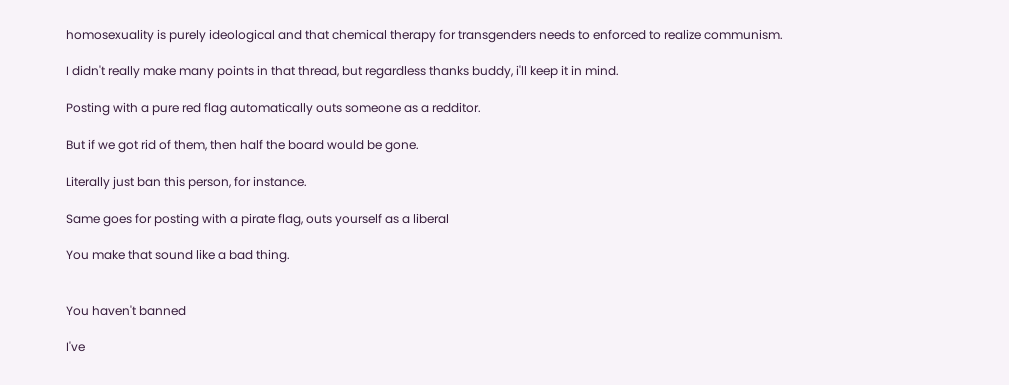homosexuality is purely ideological and that chemical therapy for transgenders needs to enforced to realize communism.

I didn't really make many points in that thread, but regardless thanks buddy, i'll keep it in mind.

Posting with a pure red flag automatically outs someone as a redditor.

But if we got rid of them, then half the board would be gone.

Literally just ban this person, for instance.

Same goes for posting with a pirate flag, outs yourself as a liberal

You make that sound like a bad thing.


You haven't banned

I've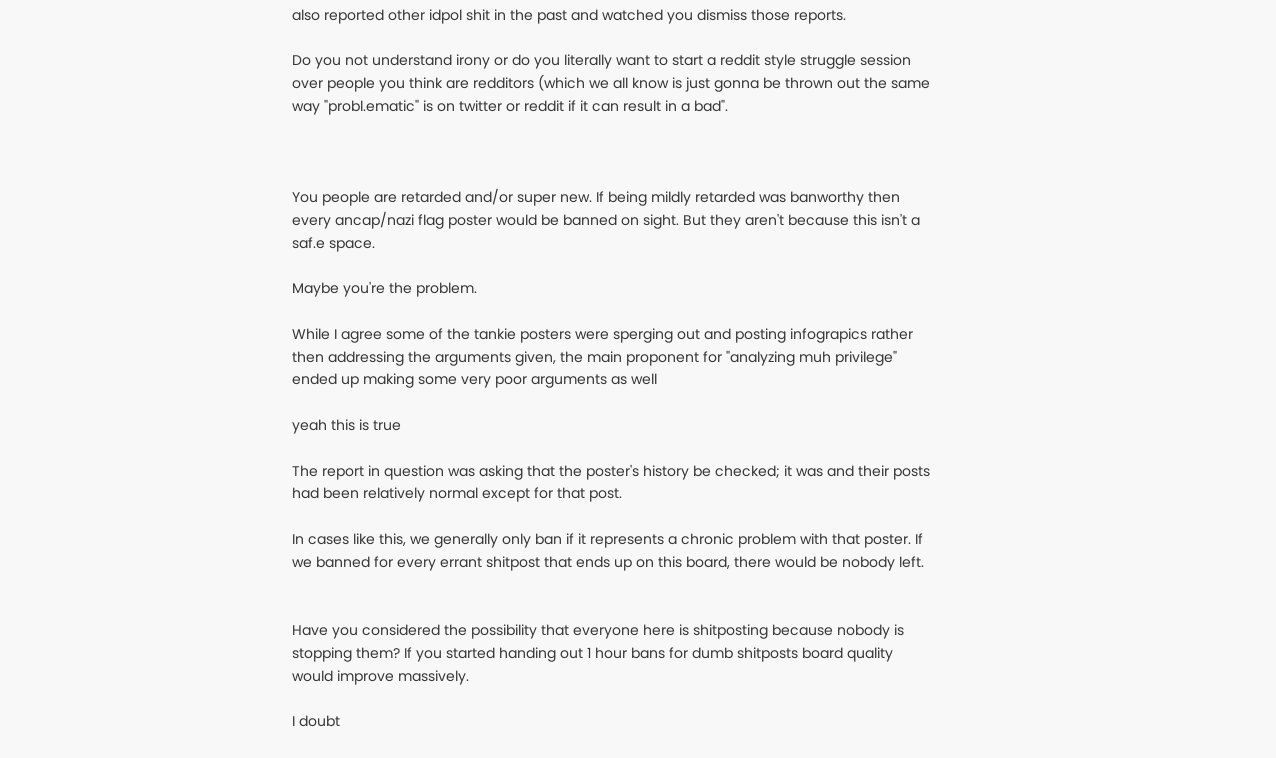also reported other idpol shit in the past and watched you dismiss those reports.

Do you not understand irony or do you literally want to start a reddit style struggle session over people you think are redditors (which we all know is just gonna be thrown out the same way "probl.ematic" is on twitter or reddit if it can result in a bad".



You people are retarded and/or super new. If being mildly retarded was banworthy then every ancap/nazi flag poster would be banned on sight. But they aren't because this isn't a saf.e space.

Maybe you're the problem.

While I agree some of the tankie posters were sperging out and posting infograpics rather then addressing the arguments given, the main proponent for "analyzing muh privilege" ended up making some very poor arguments as well

yeah this is true

The report in question was asking that the poster's history be checked; it was and their posts had been relatively normal except for that post.

In cases like this, we generally only ban if it represents a chronic problem with that poster. If we banned for every errant shitpost that ends up on this board, there would be nobody left.


Have you considered the possibility that everyone here is shitposting because nobody is stopping them? If you started handing out 1 hour bans for dumb shitposts board quality would improve massively.

I doubt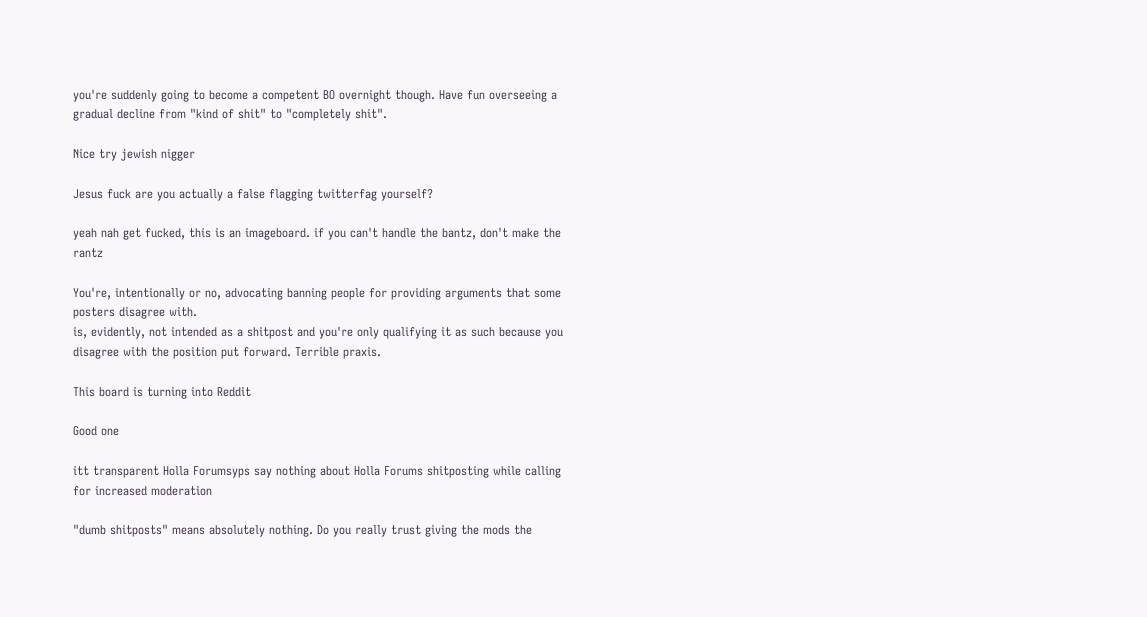you're suddenly going to become a competent BO overnight though. Have fun overseeing a gradual decline from "kind of shit" to "completely shit".

Nice try jewish nigger

Jesus fuck are you actually a false flagging twitterfag yourself?

yeah nah get fucked, this is an imageboard. if you can't handle the bantz, don't make the rantz

You're, intentionally or no, advocating banning people for providing arguments that some posters disagree with.
is, evidently, not intended as a shitpost and you're only qualifying it as such because you disagree with the position put forward. Terrible praxis.

This board is turning into Reddit

Good one

itt transparent Holla Forumsyps say nothing about Holla Forums shitposting while calling for increased moderation

"dumb shitposts" means absolutely nothing. Do you really trust giving the mods the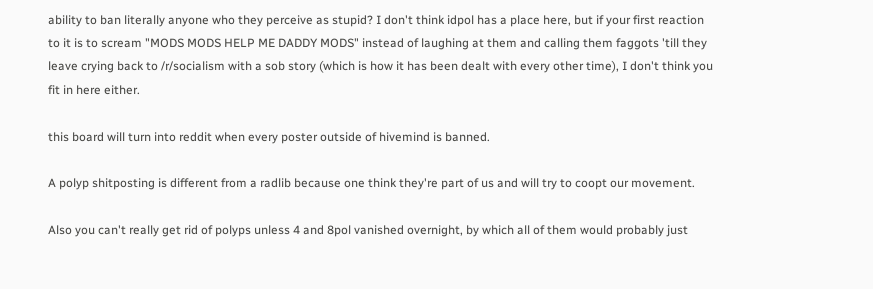ability to ban literally anyone who they perceive as stupid? I don't think idpol has a place here, but if your first reaction to it is to scream "MODS MODS HELP ME DADDY MODS" instead of laughing at them and calling them faggots 'till they leave crying back to /r/socialism with a sob story (which is how it has been dealt with every other time), I don't think you fit in here either.

this board will turn into reddit when every poster outside of hivemind is banned.

A polyp shitposting is different from a radlib because one think they're part of us and will try to coopt our movement.

Also you can't really get rid of polyps unless 4 and 8pol vanished overnight, by which all of them would probably just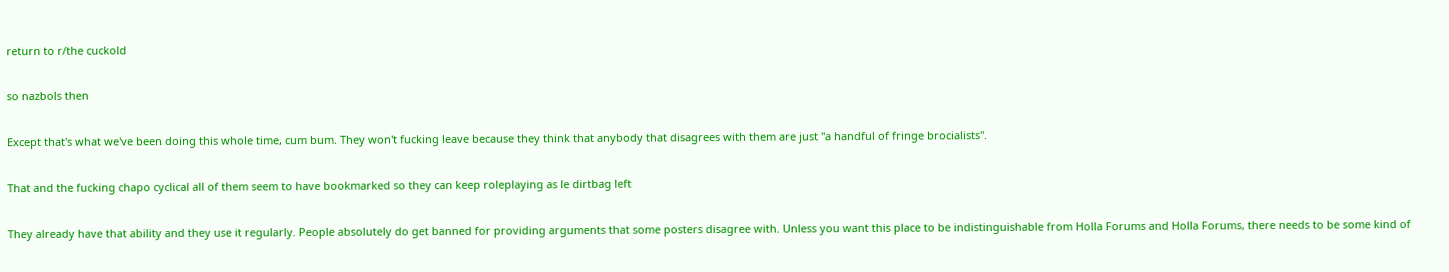return to r/the cuckold

so nazbols then

Except that's what we've been doing this whole time, cum bum. They won't fucking leave because they think that anybody that disagrees with them are just "a handful of fringe brocialists".

That and the fucking chapo cyclical all of them seem to have bookmarked so they can keep roleplaying as le dirtbag left

They already have that ability and they use it regularly. People absolutely do get banned for providing arguments that some posters disagree with. Unless you want this place to be indistinguishable from Holla Forums and Holla Forums, there needs to be some kind of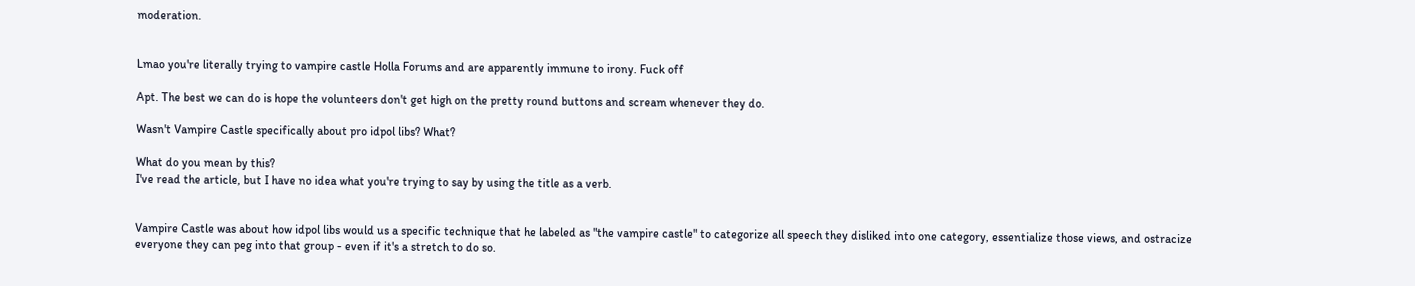moderation.


Lmao you're literally trying to vampire castle Holla Forums and are apparently immune to irony. Fuck off

Apt. The best we can do is hope the volunteers don't get high on the pretty round buttons and scream whenever they do.

Wasn't Vampire Castle specifically about pro idpol libs? What?

What do you mean by this?
I've read the article, but I have no idea what you're trying to say by using the title as a verb.


Vampire Castle was about how idpol libs would us a specific technique that he labeled as "the vampire castle" to categorize all speech they disliked into one category, essentialize those views, and ostracize everyone they can peg into that group - even if it's a stretch to do so.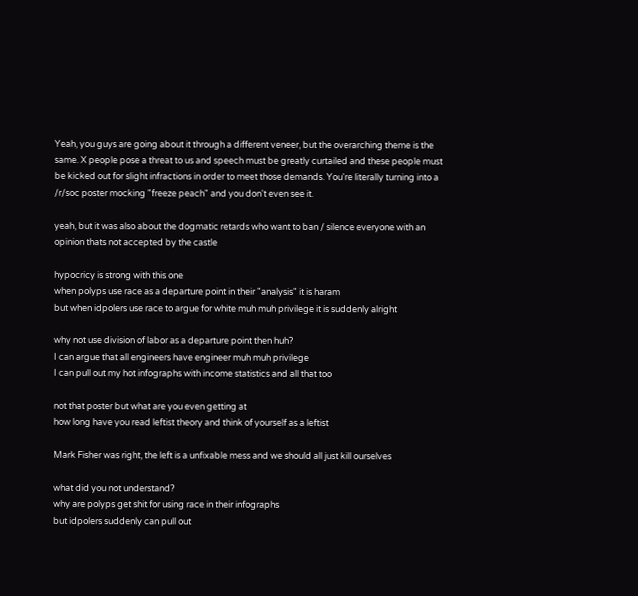Yeah, you guys are going about it through a different veneer, but the overarching theme is the same. X people pose a threat to us and speech must be greatly curtailed and these people must be kicked out for slight infractions in order to meet those demands. You're literally turning into a /r/soc poster mocking "freeze peach" and you don't even see it.

yeah, but it was also about the dogmatic retards who want to ban / silence everyone with an opinion thats not accepted by the castle

hypocricy is strong with this one
when polyps use race as a departure point in their "analysis" it is haram
but when idpolers use race to argue for white muh muh privilege it is suddenly alright

why not use division of labor as a departure point then huh?
I can argue that all engineers have engineer muh muh privilege
I can pull out my hot infographs with income statistics and all that too

not that poster but what are you even getting at
how long have you read leftist theory and think of yourself as a leftist

Mark Fisher was right, the left is a unfixable mess and we should all just kill ourselves

what did you not understand?
why are polyps get shit for using race in their infographs
but idpolers suddenly can pull out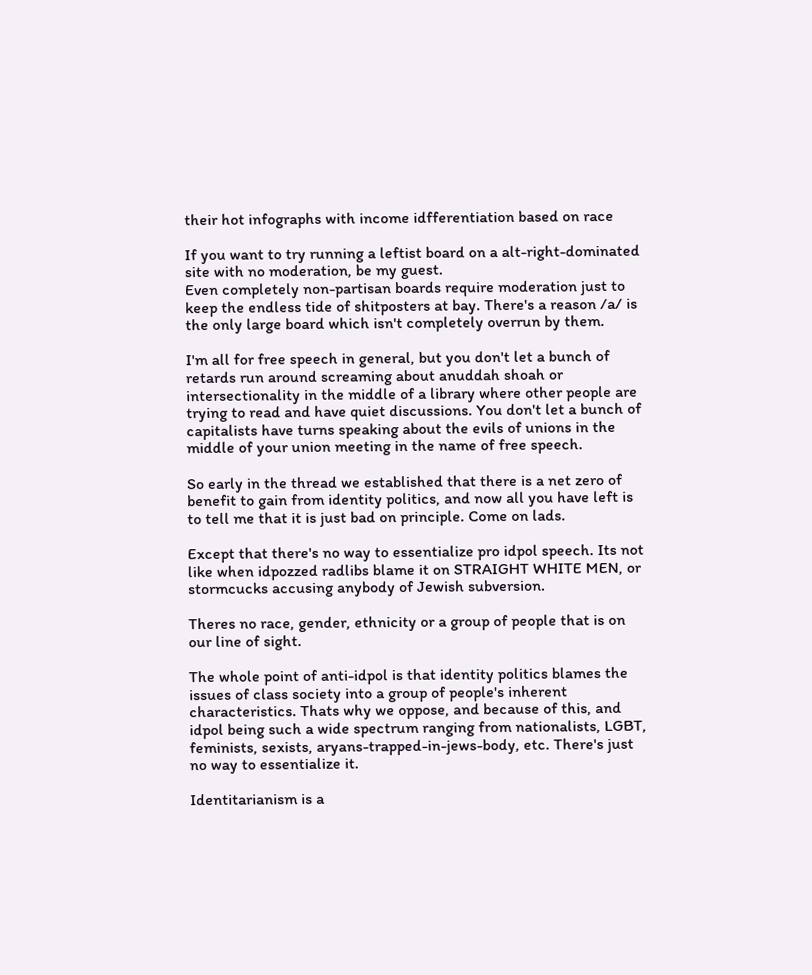their hot infographs with income idfferentiation based on race

If you want to try running a leftist board on a alt-right-dominated site with no moderation, be my guest.
Even completely non-partisan boards require moderation just to keep the endless tide of shitposters at bay. There's a reason /a/ is the only large board which isn't completely overrun by them.

I'm all for free speech in general, but you don't let a bunch of retards run around screaming about anuddah shoah or intersectionality in the middle of a library where other people are trying to read and have quiet discussions. You don't let a bunch of capitalists have turns speaking about the evils of unions in the middle of your union meeting in the name of free speech.

So early in the thread we established that there is a net zero of benefit to gain from identity politics, and now all you have left is to tell me that it is just bad on principle. Come on lads.

Except that there's no way to essentialize pro idpol speech. Its not like when idpozzed radlibs blame it on STRAIGHT WHITE MEN, or stormcucks accusing anybody of Jewish subversion.

Theres no race, gender, ethnicity or a group of people that is on our line of sight.

The whole point of anti-idpol is that identity politics blames the issues of class society into a group of people's inherent characteristics. Thats why we oppose, and because of this, and idpol being such a wide spectrum ranging from nationalists, LGBT, feminists, sexists, aryans-trapped-in-jews-body, etc. There's just no way to essentialize it.

Identitarianism is a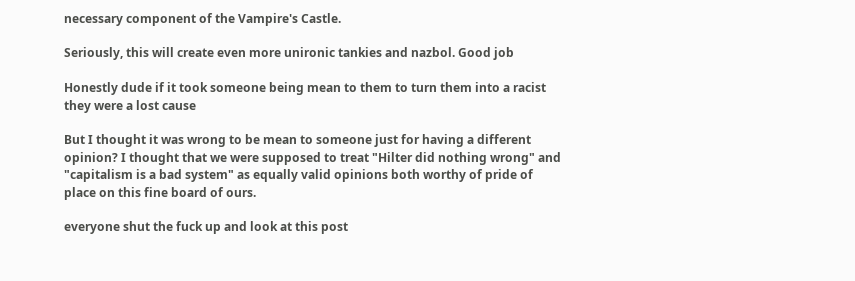necessary component of the Vampire's Castle.

Seriously, this will create even more unironic tankies and nazbol. Good job

Honestly dude if it took someone being mean to them to turn them into a racist they were a lost cause

But I thought it was wrong to be mean to someone just for having a different opinion? I thought that we were supposed to treat "Hilter did nothing wrong" and "capitalism is a bad system" as equally valid opinions both worthy of pride of place on this fine board of ours.

everyone shut the fuck up and look at this post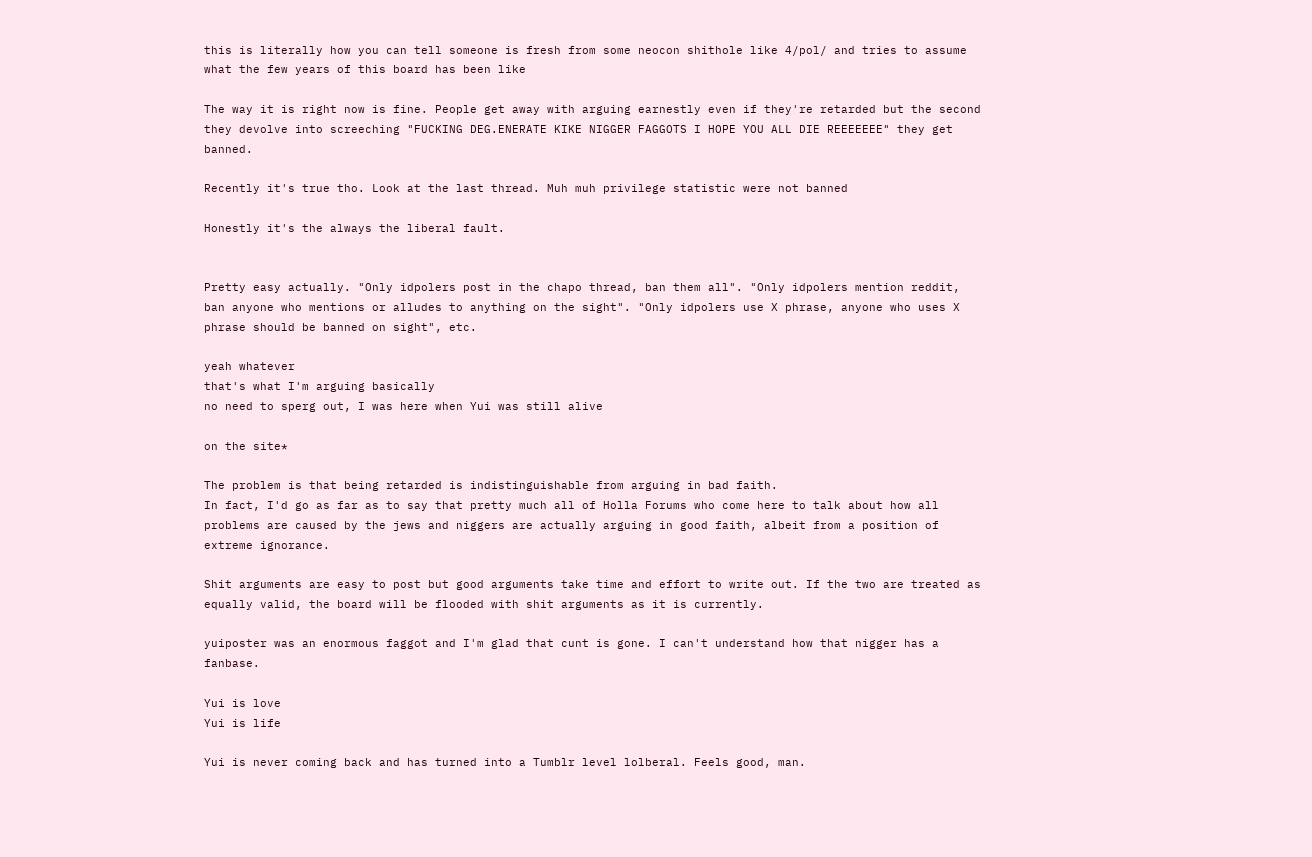this is literally how you can tell someone is fresh from some neocon shithole like 4/pol/ and tries to assume what the few years of this board has been like

The way it is right now is fine. People get away with arguing earnestly even if they're retarded but the second they devolve into screeching "FUCKING DEG.ENERATE KIKE NIGGER FAGGOTS I HOPE YOU ALL DIE REEEEEEE" they get banned.

Recently it's true tho. Look at the last thread. Muh muh privilege statistic were not banned

Honestly it's the always the liberal fault.


Pretty easy actually. "Only idpolers post in the chapo thread, ban them all". "Only idpolers mention reddit, ban anyone who mentions or alludes to anything on the sight". "Only idpolers use X phrase, anyone who uses X phrase should be banned on sight", etc.

yeah whatever
that's what I'm arguing basically
no need to sperg out, I was here when Yui was still alive

on the site*

The problem is that being retarded is indistinguishable from arguing in bad faith.
In fact, I'd go as far as to say that pretty much all of Holla Forums who come here to talk about how all problems are caused by the jews and niggers are actually arguing in good faith, albeit from a position of extreme ignorance.

Shit arguments are easy to post but good arguments take time and effort to write out. If the two are treated as equally valid, the board will be flooded with shit arguments as it is currently.

yuiposter was an enormous faggot and I'm glad that cunt is gone. I can't understand how that nigger has a fanbase.

Yui is love
Yui is life

Yui is never coming back and has turned into a Tumblr level lolberal. Feels good, man.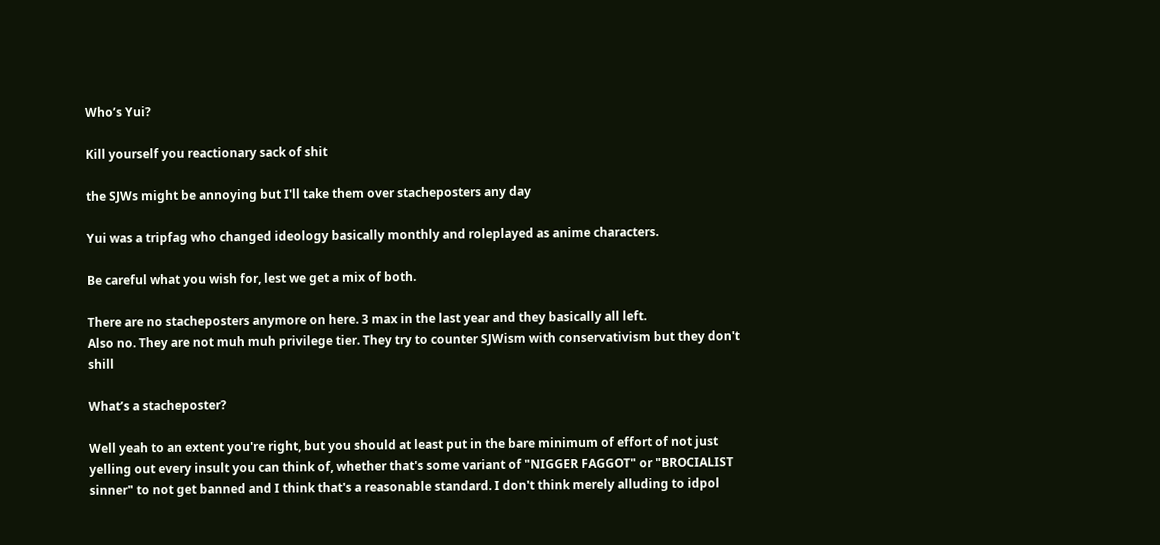Who’s Yui?

Kill yourself you reactionary sack of shit

the SJWs might be annoying but I'll take them over stacheposters any day

Yui was a tripfag who changed ideology basically monthly and roleplayed as anime characters.

Be careful what you wish for, lest we get a mix of both.

There are no stacheposters anymore on here. 3 max in the last year and they basically all left.
Also no. They are not muh muh privilege tier. They try to counter SJWism with conservativism but they don't shill

What’s a stacheposter?

Well yeah to an extent you're right, but you should at least put in the bare minimum of effort of not just yelling out every insult you can think of, whether that's some variant of "NIGGER FAGGOT" or "BROCIALIST sinner" to not get banned and I think that's a reasonable standard. I don't think merely alluding to idpol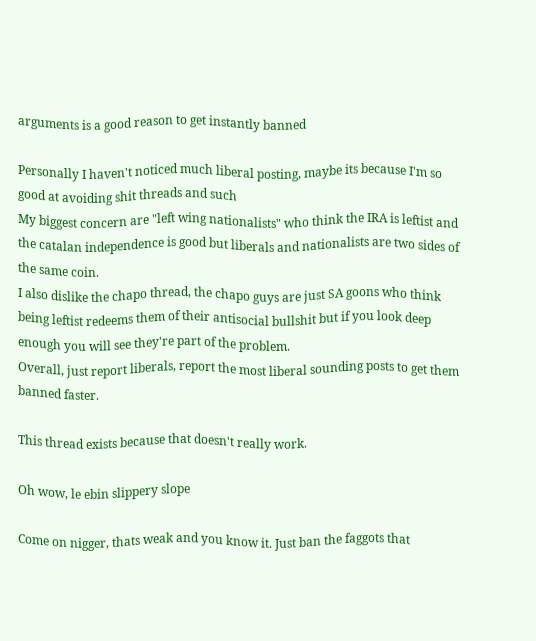arguments is a good reason to get instantly banned

Personally I haven't noticed much liberal posting, maybe its because I'm so good at avoiding shit threads and such
My biggest concern are "left wing nationalists" who think the IRA is leftist and the catalan independence is good but liberals and nationalists are two sides of the same coin.
I also dislike the chapo thread, the chapo guys are just SA goons who think being leftist redeems them of their antisocial bullshit but if you look deep enough you will see they're part of the problem.
Overall, just report liberals, report the most liberal sounding posts to get them banned faster.

This thread exists because that doesn't really work.

Oh wow, le ebin slippery slope

Come on nigger, thats weak and you know it. Just ban the faggots that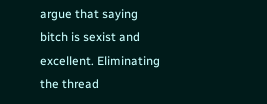argue that saying bitch is sexist and excellent. Eliminating the thread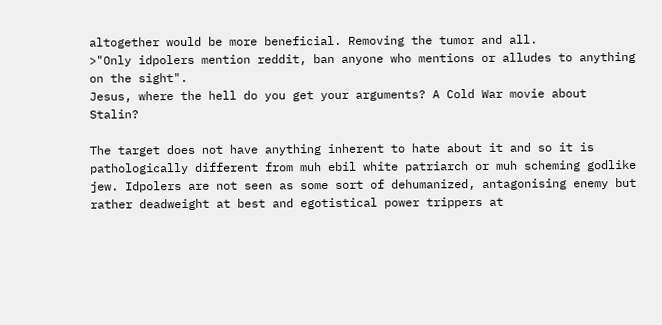altogether would be more beneficial. Removing the tumor and all.
>"Only idpolers mention reddit, ban anyone who mentions or alludes to anything on the sight".
Jesus, where the hell do you get your arguments? A Cold War movie about Stalin?

The target does not have anything inherent to hate about it and so it is pathologically different from muh ebil white patriarch or muh scheming godlike jew. Idpolers are not seen as some sort of dehumanized, antagonising enemy but rather deadweight at best and egotistical power trippers at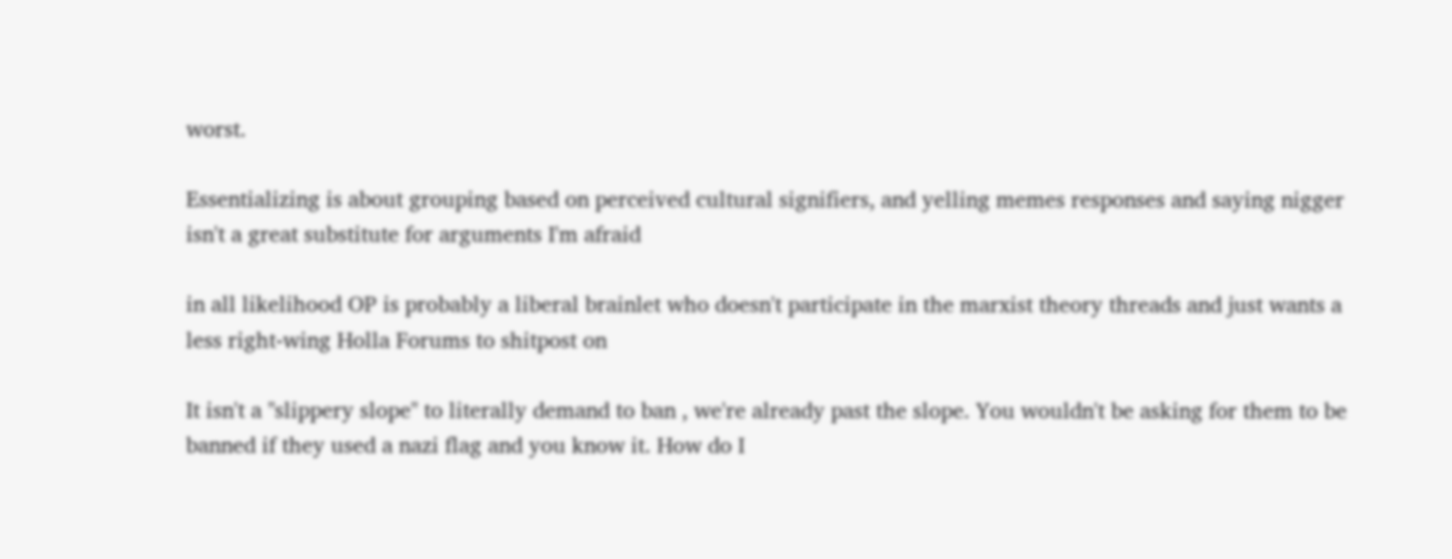worst.

Essentializing is about grouping based on perceived cultural signifiers, and yelling memes responses and saying nigger isn't a great substitute for arguments I'm afraid

in all likelihood OP is probably a liberal brainlet who doesn't participate in the marxist theory threads and just wants a less right-wing Holla Forums to shitpost on

It isn't a "slippery slope" to literally demand to ban , we're already past the slope. You wouldn't be asking for them to be banned if they used a nazi flag and you know it. How do I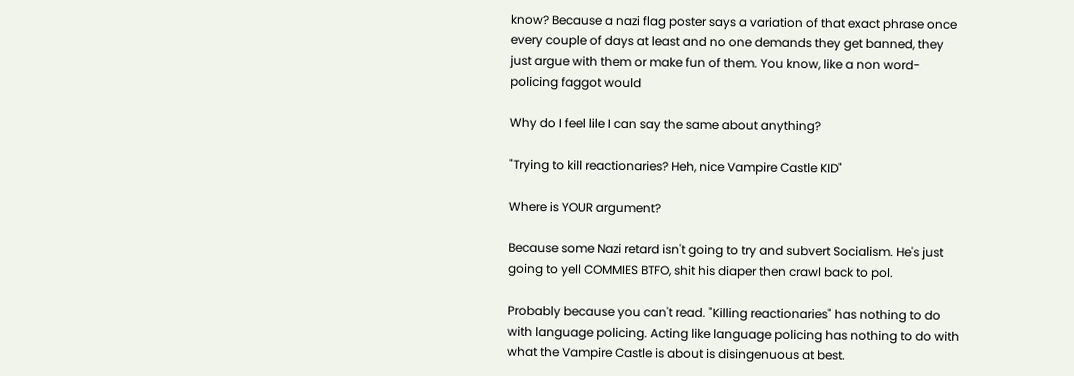know? Because a nazi flag poster says a variation of that exact phrase once every couple of days at least and no one demands they get banned, they just argue with them or make fun of them. You know, like a non word-policing faggot would

Why do I feel lile I can say the same about anything?

"Trying to kill reactionaries? Heh, nice Vampire Castle KID"

Where is YOUR argument?

Because some Nazi retard isn't going to try and subvert Socialism. He's just going to yell COMMIES BTFO, shit his diaper then crawl back to pol.

Probably because you can't read. "Killing reactionaries" has nothing to do with language policing. Acting like language policing has nothing to do with what the Vampire Castle is about is disingenuous at best.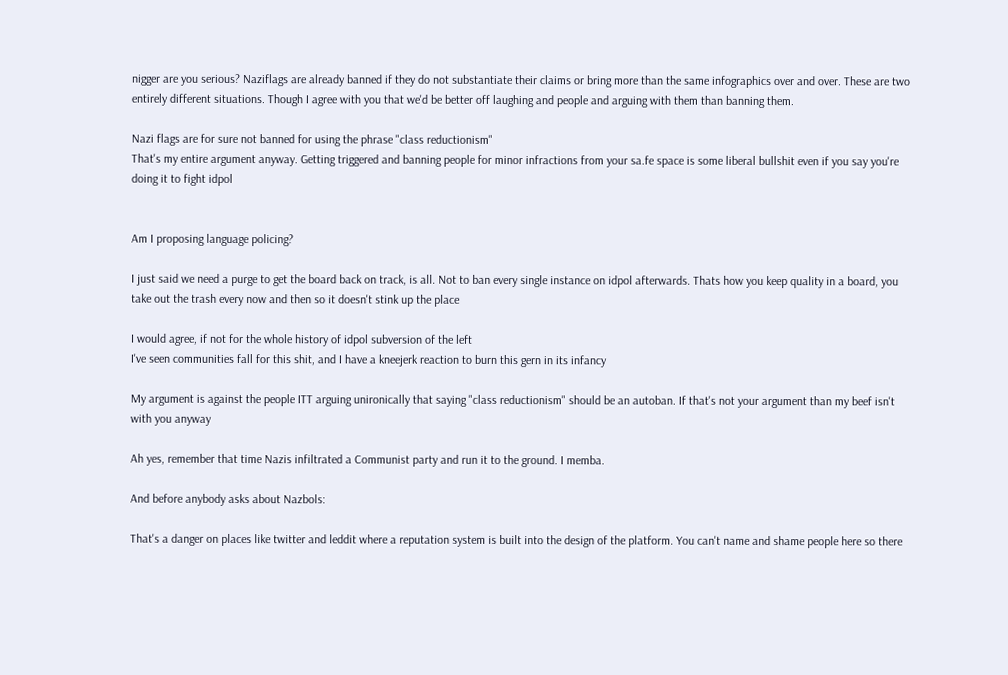nigger are you serious? Naziflags are already banned if they do not substantiate their claims or bring more than the same infographics over and over. These are two entirely different situations. Though I agree with you that we'd be better off laughing and people and arguing with them than banning them.

Nazi flags are for sure not banned for using the phrase "class reductionism"
That's my entire argument anyway. Getting triggered and banning people for minor infractions from your sa.fe space is some liberal bullshit even if you say you're doing it to fight idpol


Am I proposing language policing?

I just said we need a purge to get the board back on track, is all. Not to ban every single instance on idpol afterwards. Thats how you keep quality in a board, you take out the trash every now and then so it doesn't stink up the place

I would agree, if not for the whole history of idpol subversion of the left
I've seen communities fall for this shit, and I have a kneejerk reaction to burn this gern in its infancy

My argument is against the people ITT arguing unironically that saying "class reductionism" should be an autoban. If that's not your argument than my beef isn't with you anyway

Ah yes, remember that time Nazis infiltrated a Communist party and run it to the ground. I memba.

And before anybody asks about Nazbols:

That's a danger on places like twitter and leddit where a reputation system is built into the design of the platform. You can't name and shame people here so there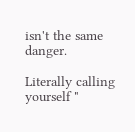isn't the same danger.

Literally calling yourself "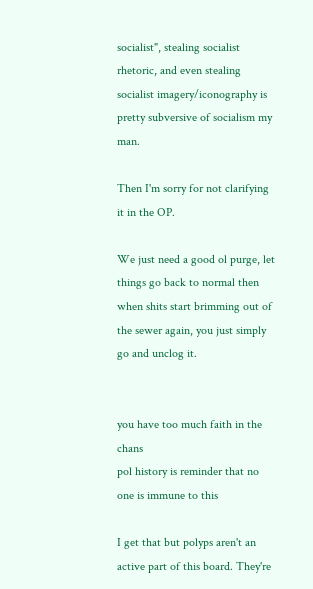socialist", stealing socialist rhetoric, and even stealing socialist imagery/iconography is pretty subversive of socialism my man.

Then I'm sorry for not clarifying it in the OP.

We just need a good ol purge, let things go back to normal then when shits start brimming out of the sewer again, you just simply go and unclog it.


you have too much faith in the chans
pol history is reminder that no one is immune to this

I get that but polyps aren't an active part of this board. They're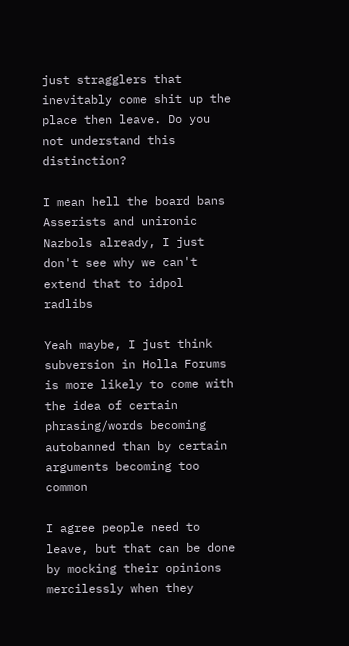just stragglers that inevitably come shit up the place then leave. Do you not understand this distinction?

I mean hell the board bans Asserists and unironic Nazbols already, I just don't see why we can't extend that to idpol radlibs

Yeah maybe, I just think subversion in Holla Forums is more likely to come with the idea of certain phrasing/words becoming autobanned than by certain arguments becoming too common

I agree people need to leave, but that can be done by mocking their opinions mercilessly when they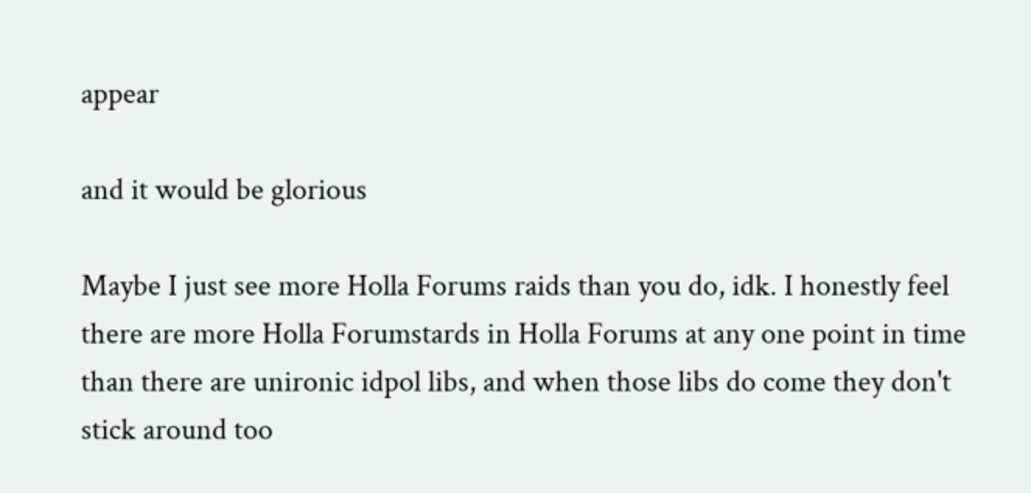appear

and it would be glorious

Maybe I just see more Holla Forums raids than you do, idk. I honestly feel there are more Holla Forumstards in Holla Forums at any one point in time than there are unironic idpol libs, and when those libs do come they don't stick around too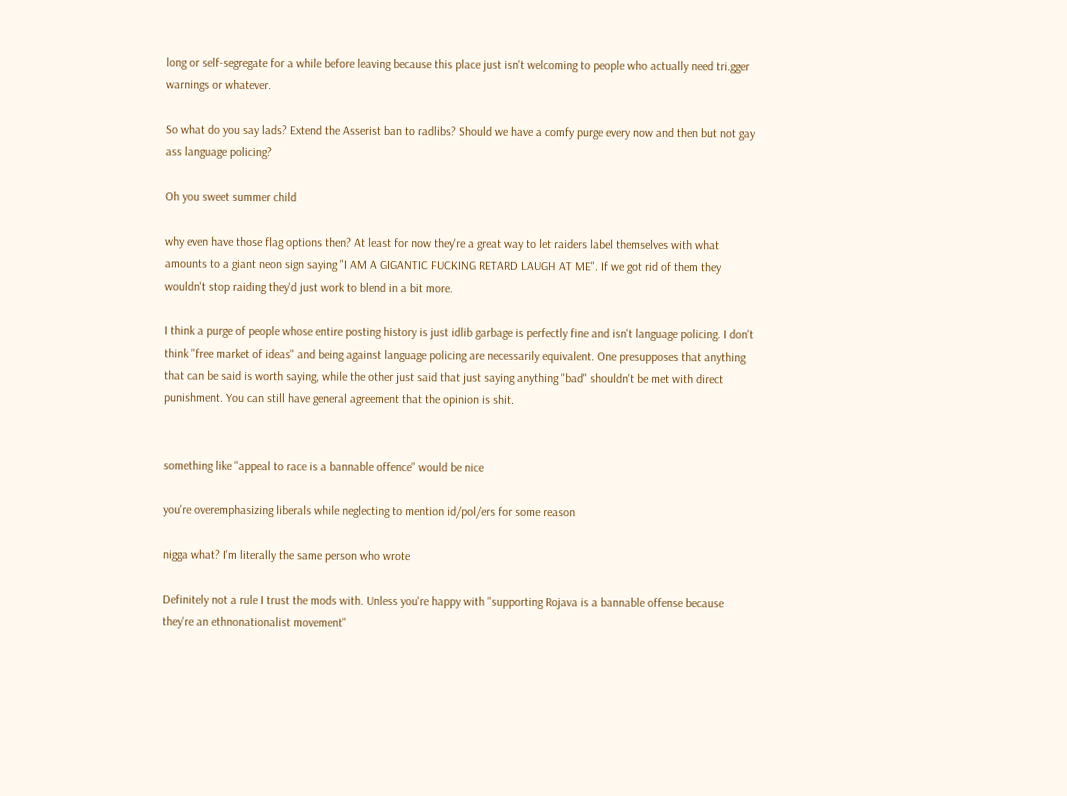long or self-segregate for a while before leaving because this place just isn't welcoming to people who actually need tri.gger warnings or whatever.

So what do you say lads? Extend the Asserist ban to radlibs? Should we have a comfy purge every now and then but not gay ass language policing?

Oh you sweet summer child

why even have those flag options then? At least for now they're a great way to let raiders label themselves with what amounts to a giant neon sign saying "I AM A GIGANTIC FUCKING RETARD LAUGH AT ME". If we got rid of them they wouldn't stop raiding they'd just work to blend in a bit more.

I think a purge of people whose entire posting history is just idlib garbage is perfectly fine and isn't language policing. I don't think "free market of ideas" and being against language policing are necessarily equivalent. One presupposes that anything that can be said is worth saying, while the other just said that just saying anything "bad" shouldn't be met with direct punishment. You can still have general agreement that the opinion is shit.


something like "appeal to race is a bannable offence" would be nice

you're overemphasizing liberals while neglecting to mention id/pol/ers for some reason

nigga what? I'm literally the same person who wrote

Definitely not a rule I trust the mods with. Unless you're happy with "supporting Rojava is a bannable offense because they're an ethnonationalist movement"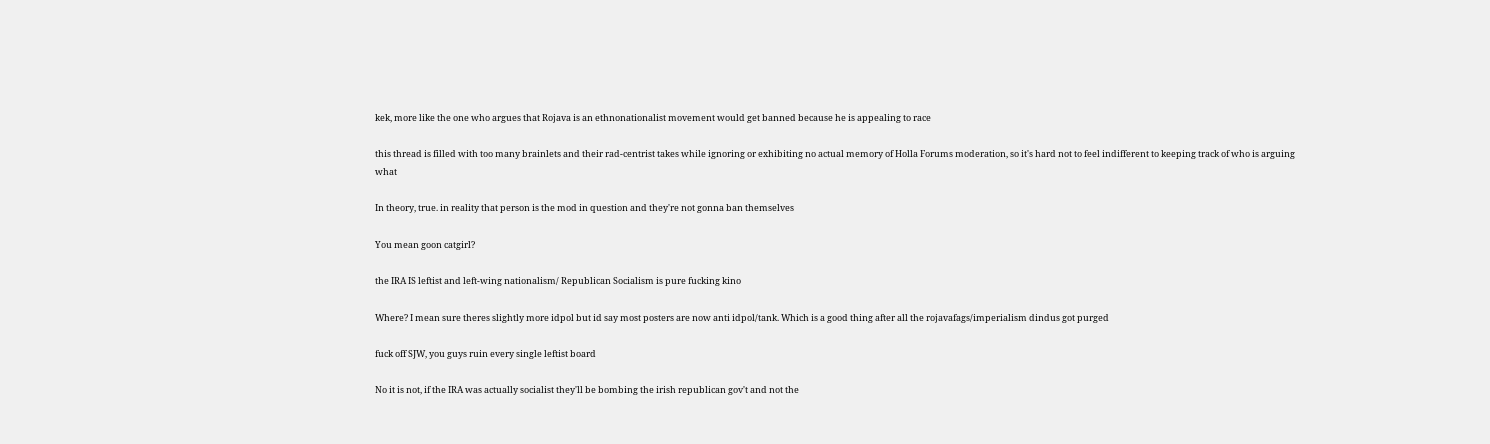kek, more like the one who argues that Rojava is an ethnonationalist movement would get banned because he is appealing to race

this thread is filled with too many brainlets and their rad-centrist takes while ignoring or exhibiting no actual memory of Holla Forums moderation, so it's hard not to feel indifferent to keeping track of who is arguing what

In theory, true. in reality that person is the mod in question and they're not gonna ban themselves

You mean goon catgirl?

the IRA IS leftist and left-wing nationalism/ Republican Socialism is pure fucking kino

Where? I mean sure theres slightly more idpol but id say most posters are now anti idpol/tank. Which is a good thing after all the rojavafags/imperialism dindus got purged

fuck off SJW, you guys ruin every single leftist board

No it is not, if the IRA was actually socialist they'll be bombing the irish republican gov't and not the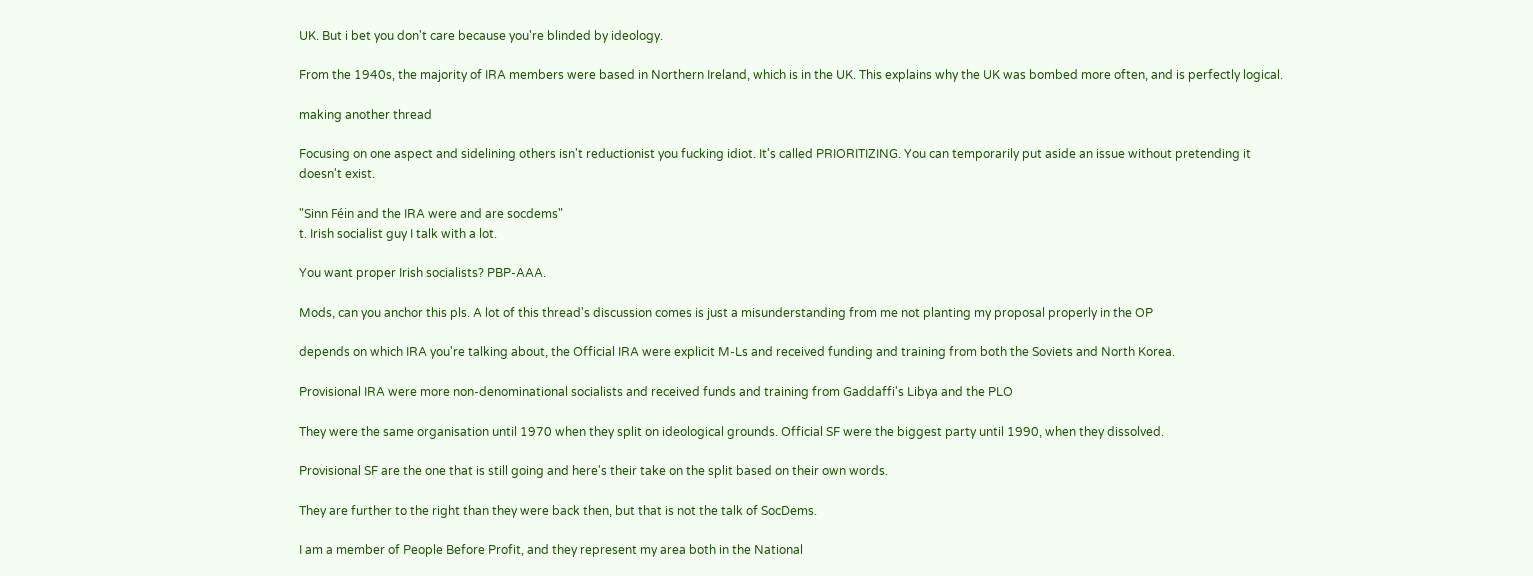UK. But i bet you don't care because you're blinded by ideology.

From the 1940s, the majority of IRA members were based in Northern Ireland, which is in the UK. This explains why the UK was bombed more often, and is perfectly logical.

making another thread

Focusing on one aspect and sidelining others isn't reductionist you fucking idiot. It's called PRIORITIZING. You can temporarily put aside an issue without pretending it doesn't exist.

"Sinn Féin and the IRA were and are socdems"
t. Irish socialist guy I talk with a lot.

You want proper Irish socialists? PBP-AAA.

Mods, can you anchor this pls. A lot of this thread's discussion comes is just a misunderstanding from me not planting my proposal properly in the OP

depends on which IRA you're talking about, the Official IRA were explicit M-Ls and received funding and training from both the Soviets and North Korea.

Provisional IRA were more non-denominational socialists and received funds and training from Gaddaffi's Libya and the PLO

They were the same organisation until 1970 when they split on ideological grounds. Official SF were the biggest party until 1990, when they dissolved.

Provisional SF are the one that is still going and here's their take on the split based on their own words.

They are further to the right than they were back then, but that is not the talk of SocDems.

I am a member of People Before Profit, and they represent my area both in the National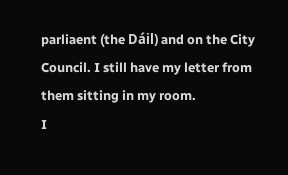parliaent (the Dáil) and on the City Council. I still have my letter from them sitting in my room.
I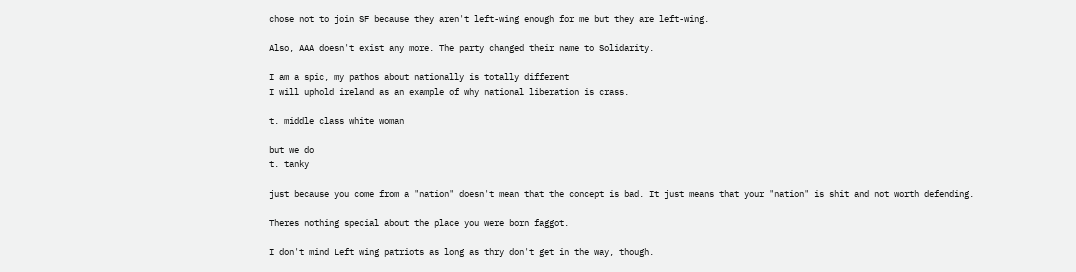chose not to join SF because they aren't left-wing enough for me but they are left-wing.

Also, AAA doesn't exist any more. The party changed their name to Solidarity.

I am a spic, my pathos about nationally is totally different
I will uphold ireland as an example of why national liberation is crass.

t. middle class white woman

but we do
t. tanky

just because you come from a "nation" doesn't mean that the concept is bad. It just means that your "nation" is shit and not worth defending.

Theres nothing special about the place you were born faggot.

I don't mind Left wing patriots as long as thry don't get in the way, though.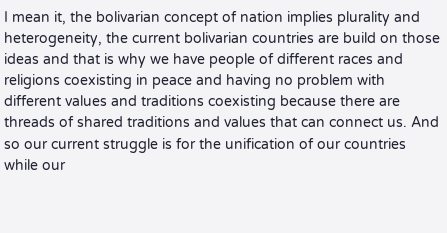I mean it, the bolivarian concept of nation implies plurality and heterogeneity, the current bolivarian countries are build on those ideas and that is why we have people of different races and religions coexisting in peace and having no problem with different values and traditions coexisting because there are threads of shared traditions and values that can connect us. And so our current struggle is for the unification of our countries while our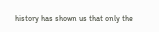history has shown us that only the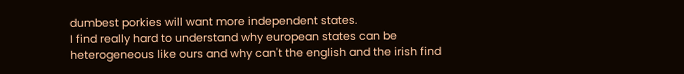dumbest porkies will want more independent states.
I find really hard to understand why european states can be heterogeneous like ours and why can't the english and the irish find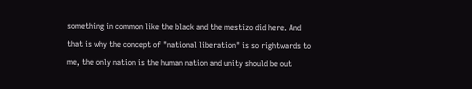something in common like the black and the mestizo did here. And that is why the concept of "national liberation" is so rightwards to me, the only nation is the human nation and unity should be out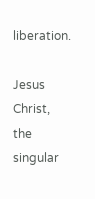liberation.

Jesus Christ, the singular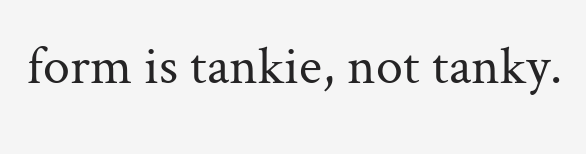form is tankie, not tanky.